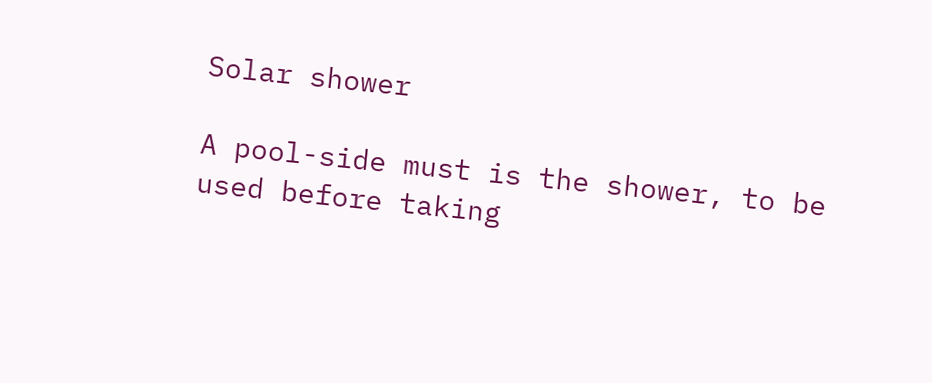Solar shower

A pool-side must is the shower, to be used before taking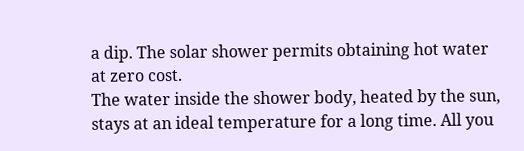a dip. The solar shower permits obtaining hot water at zero cost.
The water inside the shower body, heated by the sun, stays at an ideal temperature for a long time. All you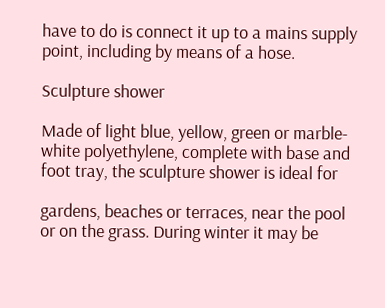have to do is connect it up to a mains supply point, including by means of a hose.

Sculpture shower

Made of light blue, yellow, green or marble-white polyethylene, complete with base and foot tray, the sculpture shower is ideal for

gardens, beaches or terraces, near the pool or on the grass. During winter it may be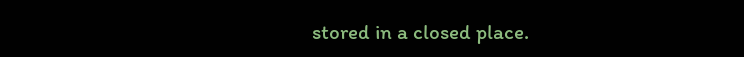stored in a closed place.